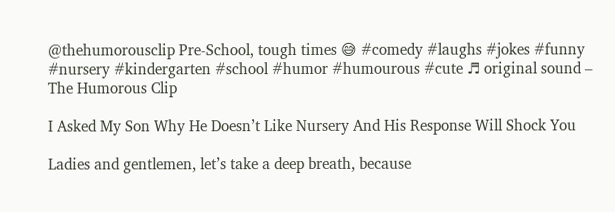@thehumorousclip Pre-School, tough times 😅 #comedy #laughs #jokes #funny #nursery #kindergarten #school #humor #humourous #cute ♬ original sound –  The Humorous Clip

I Asked My Son Why He Doesn’t Like Nursery And His Response Will Shock You

Ladies and gentlemen, let’s take a deep breath, because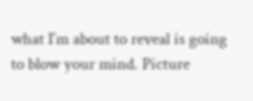what I’m about to reveal is going to blow your mind. Picture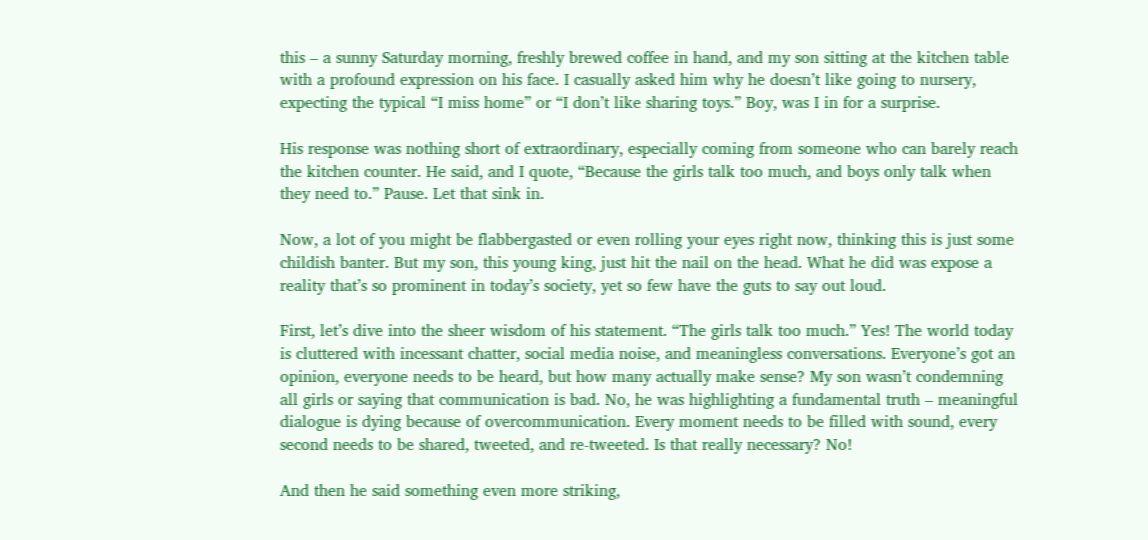this – a sunny Saturday morning, freshly brewed coffee in hand, and my son sitting at the kitchen table with a profound expression on his face. I casually asked him why he doesn’t like going to nursery, expecting the typical “I miss home” or “I don’t like sharing toys.” Boy, was I in for a surprise.

His response was nothing short of extraordinary, especially coming from someone who can barely reach the kitchen counter. He said, and I quote, “Because the girls talk too much, and boys only talk when they need to.” Pause. Let that sink in.

Now, a lot of you might be flabbergasted or even rolling your eyes right now, thinking this is just some childish banter. But my son, this young king, just hit the nail on the head. What he did was expose a reality that’s so prominent in today’s society, yet so few have the guts to say out loud.

First, let’s dive into the sheer wisdom of his statement. “The girls talk too much.” Yes! The world today is cluttered with incessant chatter, social media noise, and meaningless conversations. Everyone’s got an opinion, everyone needs to be heard, but how many actually make sense? My son wasn’t condemning all girls or saying that communication is bad. No, he was highlighting a fundamental truth – meaningful dialogue is dying because of overcommunication. Every moment needs to be filled with sound, every second needs to be shared, tweeted, and re-tweeted. Is that really necessary? No!

And then he said something even more striking,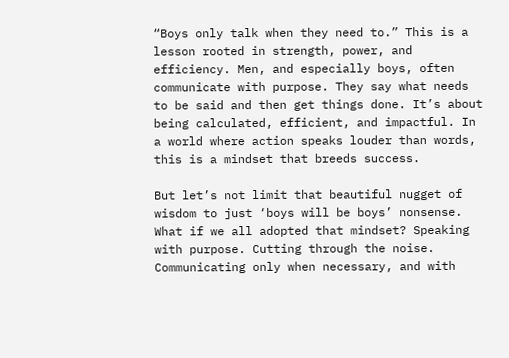“Boys only talk when they need to.” This is a lesson rooted in strength, power, and efficiency. Men, and especially boys, often communicate with purpose. They say what needs to be said and then get things done. It’s about being calculated, efficient, and impactful. In a world where action speaks louder than words, this is a mindset that breeds success.

But let’s not limit that beautiful nugget of wisdom to just ‘boys will be boys’ nonsense. What if we all adopted that mindset? Speaking with purpose. Cutting through the noise. Communicating only when necessary, and with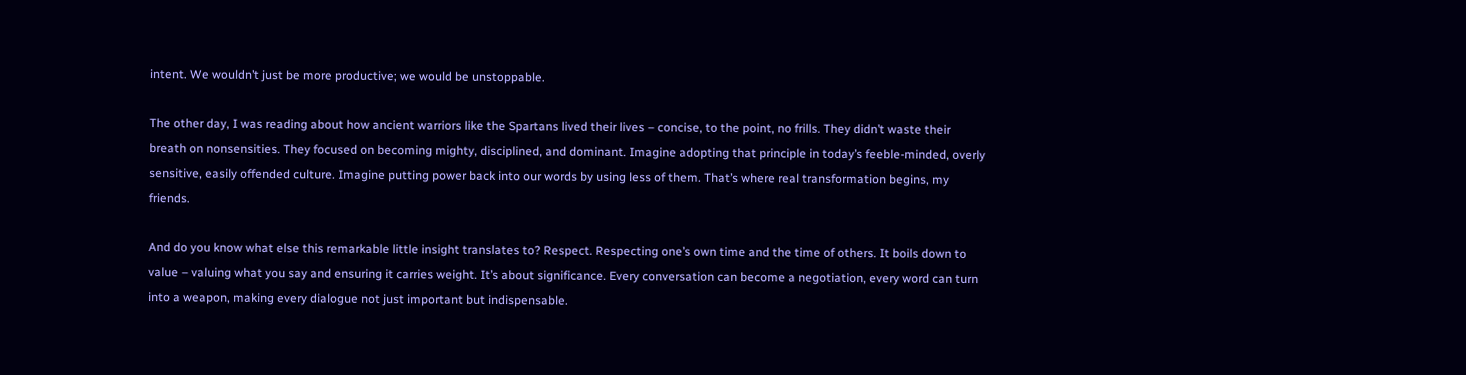intent. We wouldn’t just be more productive; we would be unstoppable.

The other day, I was reading about how ancient warriors like the Spartans lived their lives – concise, to the point, no frills. They didn’t waste their breath on nonsensities. They focused on becoming mighty, disciplined, and dominant. Imagine adopting that principle in today’s feeble-minded, overly sensitive, easily offended culture. Imagine putting power back into our words by using less of them. That’s where real transformation begins, my friends.

And do you know what else this remarkable little insight translates to? Respect. Respecting one’s own time and the time of others. It boils down to value – valuing what you say and ensuring it carries weight. It’s about significance. Every conversation can become a negotiation, every word can turn into a weapon, making every dialogue not just important but indispensable.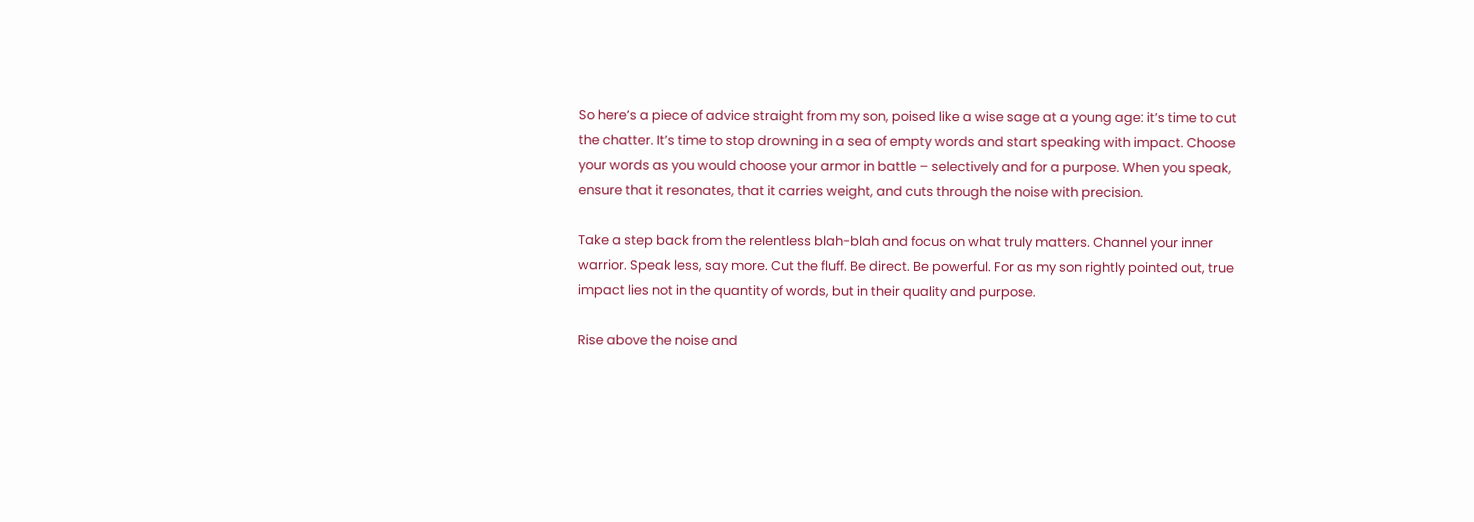So here’s a piece of advice straight from my son, poised like a wise sage at a young age: it’s time to cut the chatter. It’s time to stop drowning in a sea of empty words and start speaking with impact. Choose your words as you would choose your armor in battle – selectively and for a purpose. When you speak, ensure that it resonates, that it carries weight, and cuts through the noise with precision.

Take a step back from the relentless blah-blah and focus on what truly matters. Channel your inner warrior. Speak less, say more. Cut the fluff. Be direct. Be powerful. For as my son rightly pointed out, true impact lies not in the quantity of words, but in their quality and purpose.

Rise above the noise and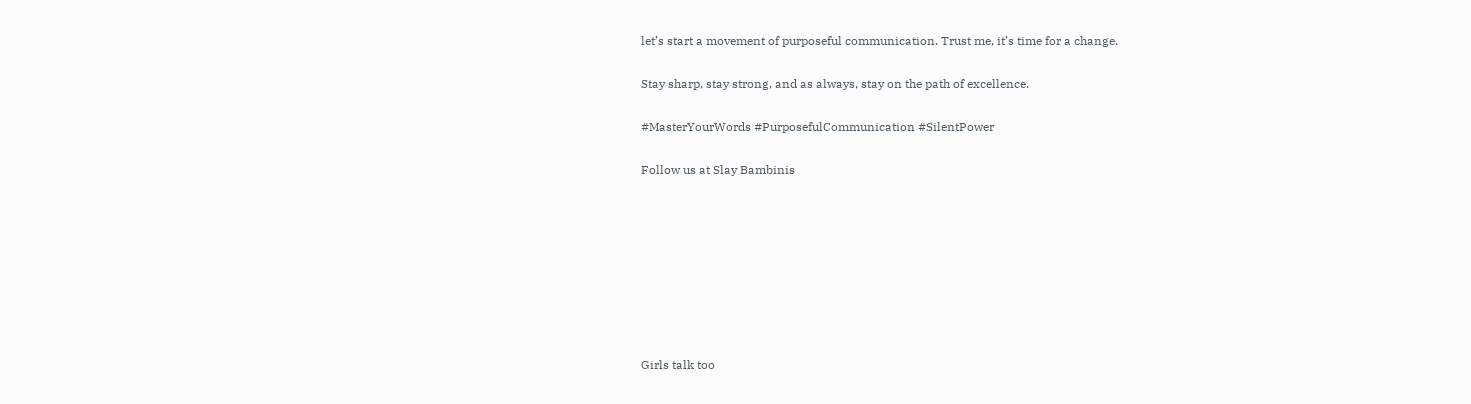let’s start a movement of purposeful communication. Trust me, it’s time for a change.

Stay sharp, stay strong, and as always, stay on the path of excellence.

#MasterYourWords #PurposefulCommunication #SilentPower

Follow us at Slay Bambinis








Girls talk too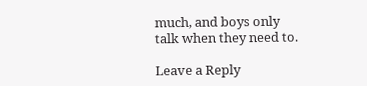much, and boys only talk when they need to.

Leave a Reply